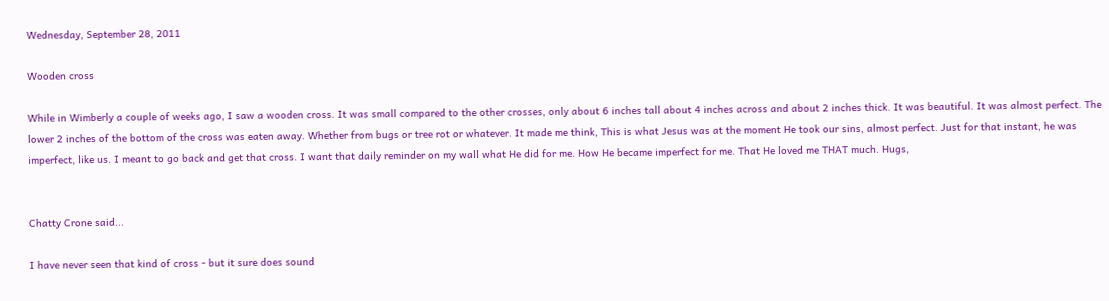Wednesday, September 28, 2011

Wooden cross

While in Wimberly a couple of weeks ago, I saw a wooden cross. It was small compared to the other crosses, only about 6 inches tall about 4 inches across and about 2 inches thick. It was beautiful. It was almost perfect. The lower 2 inches of the bottom of the cross was eaten away. Whether from bugs or tree rot or whatever. It made me think, This is what Jesus was at the moment He took our sins, almost perfect. Just for that instant, he was imperfect, like us. I meant to go back and get that cross. I want that daily reminder on my wall what He did for me. How He became imperfect for me. That He loved me THAT much. Hugs,


Chatty Crone said...

I have never seen that kind of cross - but it sure does sound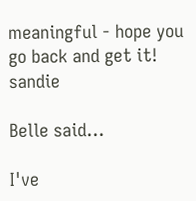meaningful - hope you go back and get it! sandie

Belle said...

I've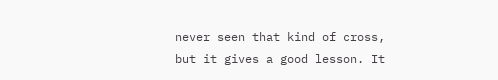never seen that kind of cross, but it gives a good lesson. It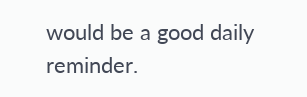would be a good daily reminder.